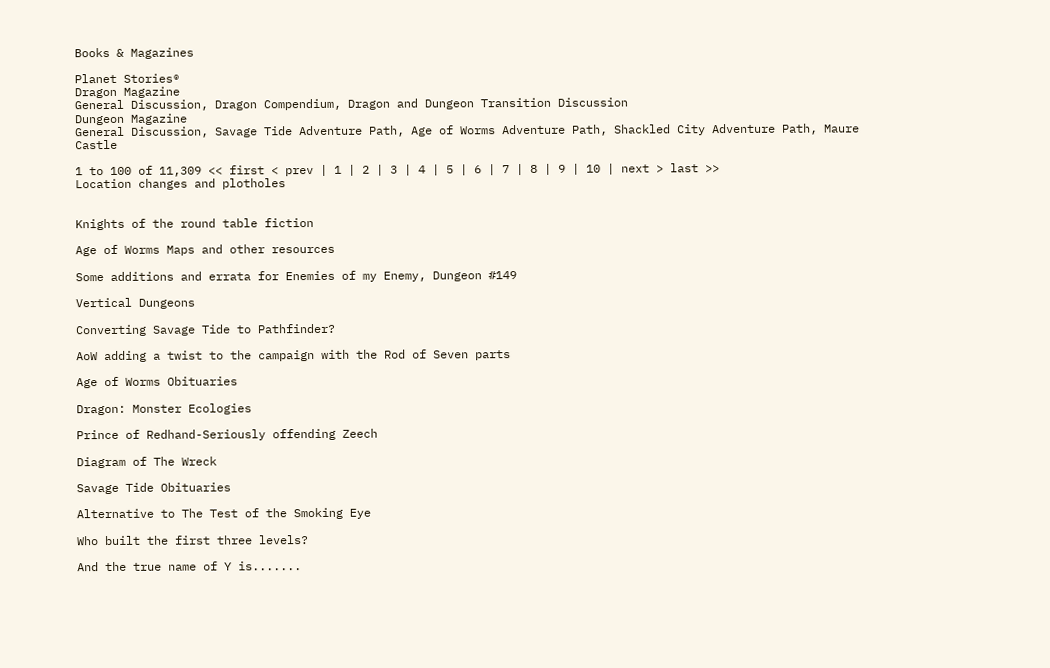Books & Magazines

Planet Stories®
Dragon Magazine
General Discussion, Dragon Compendium, Dragon and Dungeon Transition Discussion
Dungeon Magazine
General Discussion, Savage Tide Adventure Path, Age of Worms Adventure Path, Shackled City Adventure Path, Maure Castle

1 to 100 of 11,309 << first < prev | 1 | 2 | 3 | 4 | 5 | 6 | 7 | 8 | 9 | 10 | next > last >>
Location changes and plotholes


Knights of the round table fiction

Age of Worms Maps and other resources

Some additions and errata for Enemies of my Enemy, Dungeon #149

Vertical Dungeons

Converting Savage Tide to Pathfinder?

AoW adding a twist to the campaign with the Rod of Seven parts

Age of Worms Obituaries

Dragon: Monster Ecologies

Prince of Redhand-Seriously offending Zeech

Diagram of The Wreck

Savage Tide Obituaries

Alternative to The Test of the Smoking Eye

Who built the first three levels?

And the true name of Y is.......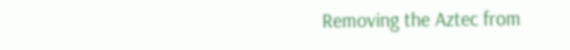Removing the Aztec from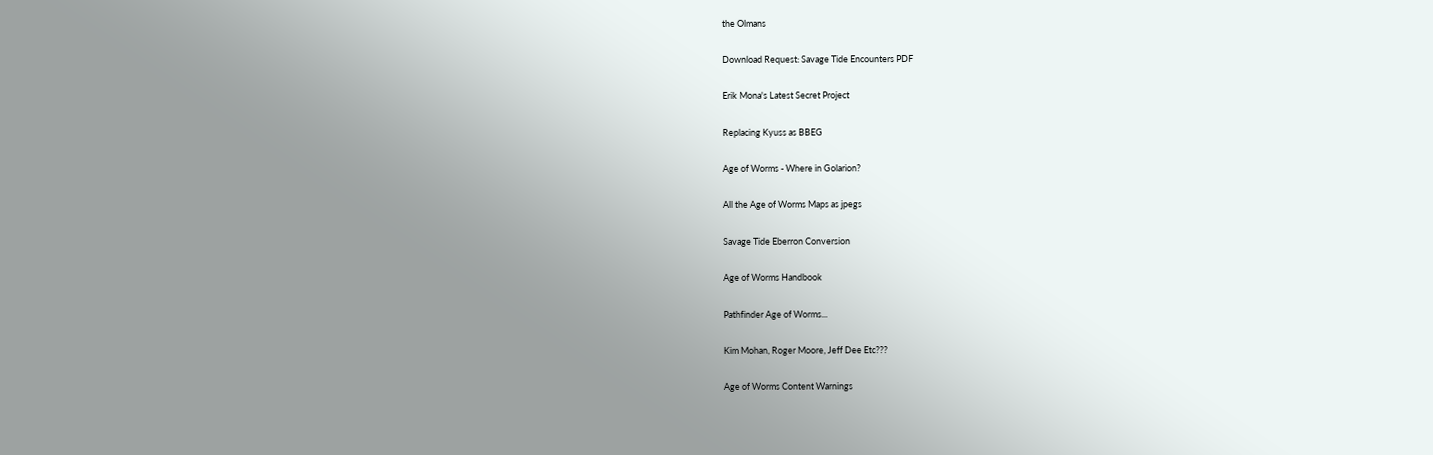the Olmans

Download Request: Savage Tide Encounters PDF

Erik Mona's Latest Secret Project

Replacing Kyuss as BBEG

Age of Worms - Where in Golarion?

All the Age of Worms Maps as jpegs

Savage Tide Eberron Conversion

Age of Worms Handbook

Pathfinder Age of Worms...

Kim Mohan, Roger Moore, Jeff Dee Etc???

Age of Worms Content Warnings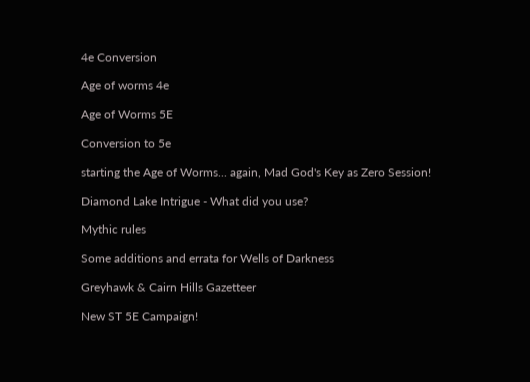4e Conversion

Age of worms 4e

Age of Worms 5E

Conversion to 5e

starting the Age of Worms... again, Mad God's Key as Zero Session!

Diamond Lake Intrigue - What did you use?

Mythic rules

Some additions and errata for Wells of Darkness

Greyhawk & Cairn Hills Gazetteer

New ST 5E Campaign!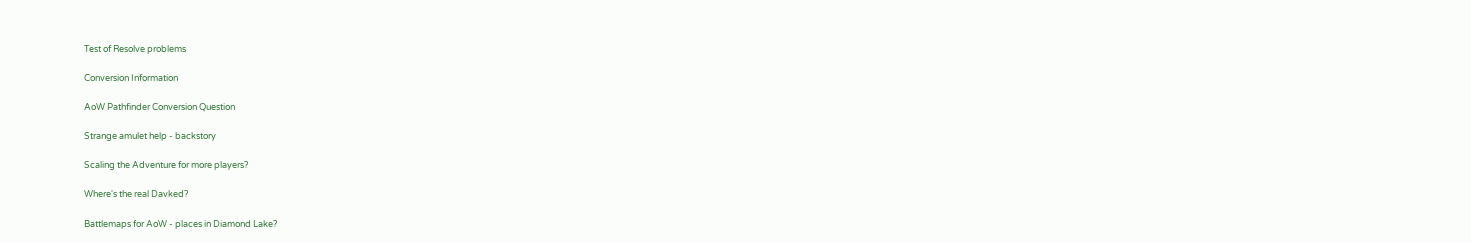Test of Resolve problems

Conversion Information

AoW Pathfinder Conversion Question

Strange amulet help - backstory

Scaling the Adventure for more players?

Where's the real Davked?

Battlemaps for AoW - places in Diamond Lake?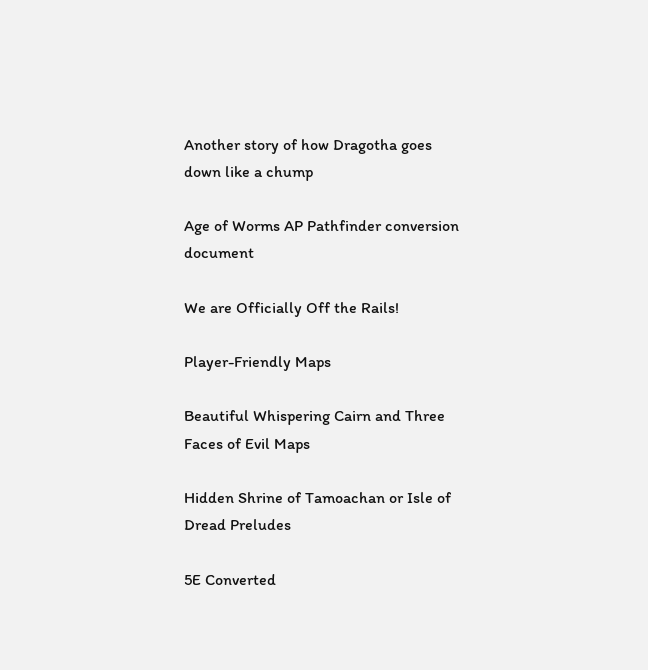Another story of how Dragotha goes down like a chump

Age of Worms AP Pathfinder conversion document

We are Officially Off the Rails!

Player-Friendly Maps

Beautiful Whispering Cairn and Three Faces of Evil Maps

Hidden Shrine of Tamoachan or Isle of Dread Preludes

5E Converted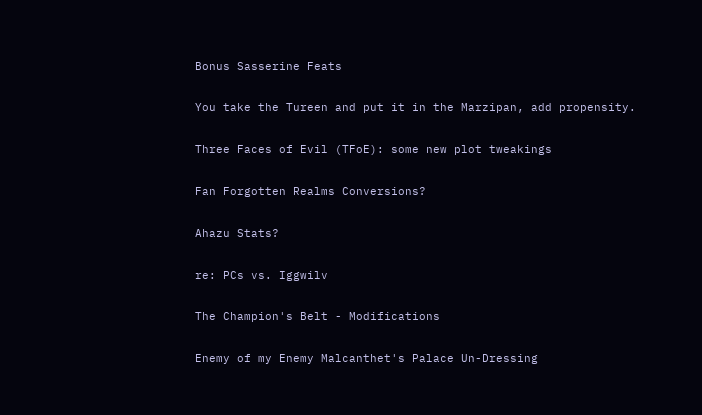Bonus Sasserine Feats

You take the Tureen and put it in the Marzipan, add propensity.

Three Faces of Evil (TFoE): some new plot tweakings

Fan Forgotten Realms Conversions?

Ahazu Stats?

re: PCs vs. Iggwilv

The Champion's Belt - Modifications

Enemy of my Enemy Malcanthet's Palace Un-Dressing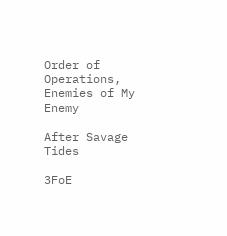Order of Operations, Enemies of My Enemy

After Savage Tides

3FoE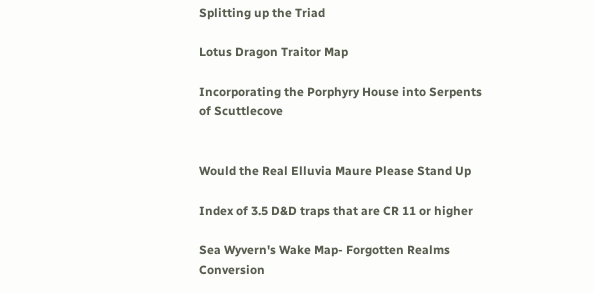Splitting up the Triad

Lotus Dragon Traitor Map

Incorporating the Porphyry House into Serpents of Scuttlecove


Would the Real Elluvia Maure Please Stand Up

Index of 3.5 D&D traps that are CR 11 or higher

Sea Wyvern's Wake Map- Forgotten Realms Conversion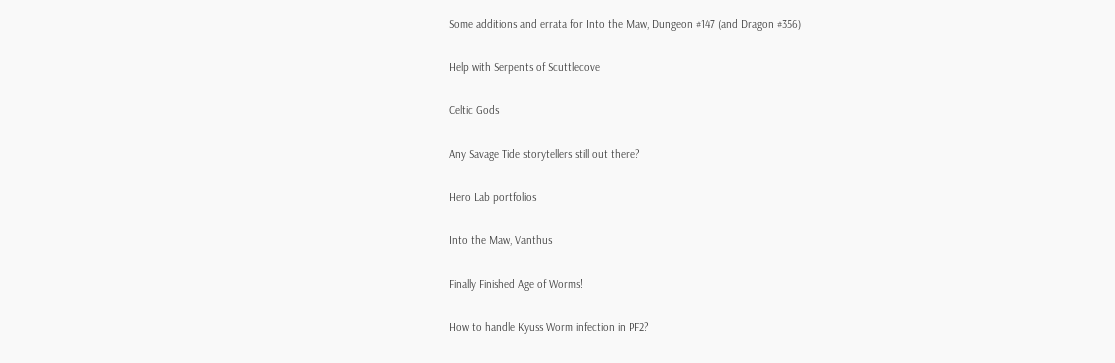Some additions and errata for Into the Maw, Dungeon #147 (and Dragon #356)

Help with Serpents of Scuttlecove

Celtic Gods

Any Savage Tide storytellers still out there?

Hero Lab portfolios

Into the Maw, Vanthus

Finally Finished Age of Worms!

How to handle Kyuss Worm infection in PF2?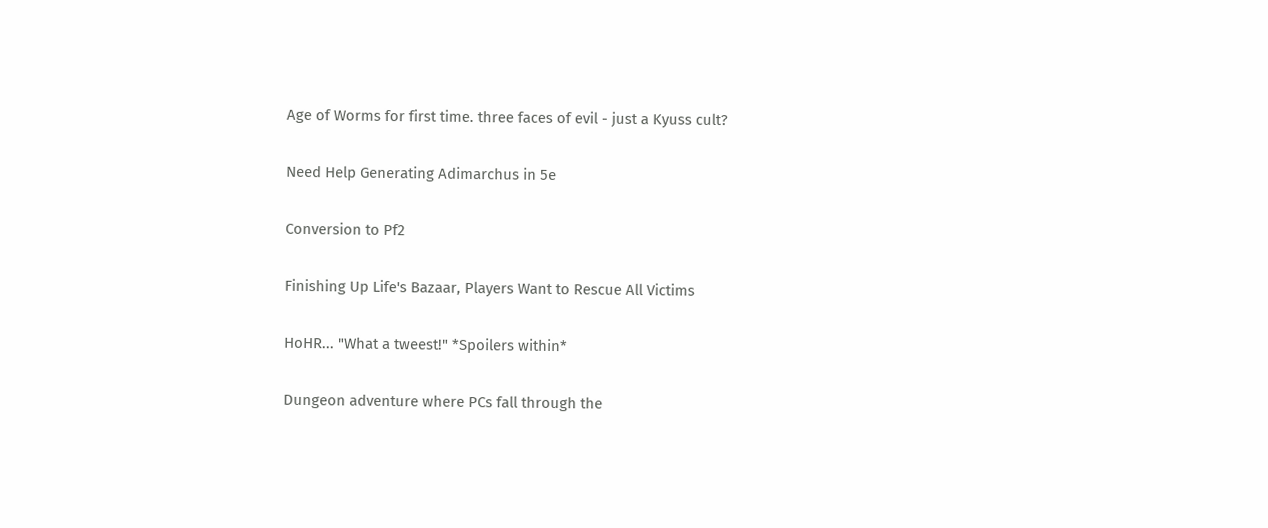Age of Worms for first time. three faces of evil - just a Kyuss cult?

Need Help Generating Adimarchus in 5e

Conversion to Pf2

Finishing Up Life's Bazaar, Players Want to Rescue All Victims

HoHR... "What a tweest!" *Spoilers within*

Dungeon adventure where PCs fall through the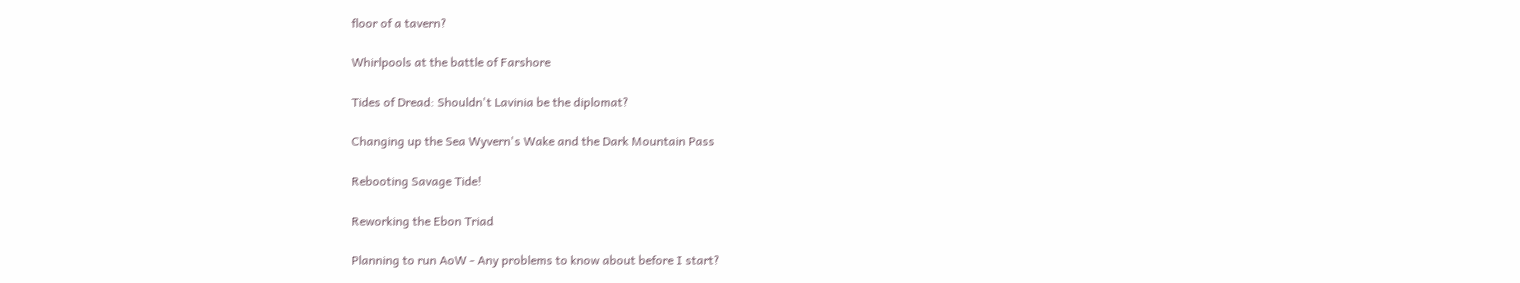floor of a tavern?

Whirlpools at the battle of Farshore

Tides of Dread: Shouldn't Lavinia be the diplomat?

Changing up the Sea Wyvern's Wake and the Dark Mountain Pass

Rebooting Savage Tide!

Reworking the Ebon Triad

Planning to run AoW - Any problems to know about before I start?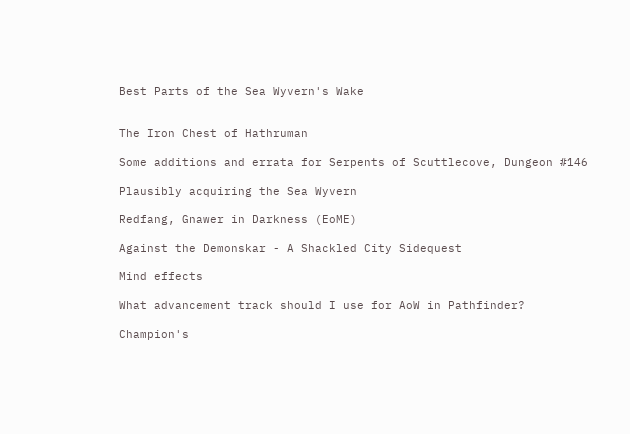Best Parts of the Sea Wyvern's Wake


The Iron Chest of Hathruman

Some additions and errata for Serpents of Scuttlecove, Dungeon #146

Plausibly acquiring the Sea Wyvern

Redfang, Gnawer in Darkness (EoME)

Against the Demonskar - A Shackled City Sidequest

Mind effects

What advancement track should I use for AoW in Pathfinder?

Champion's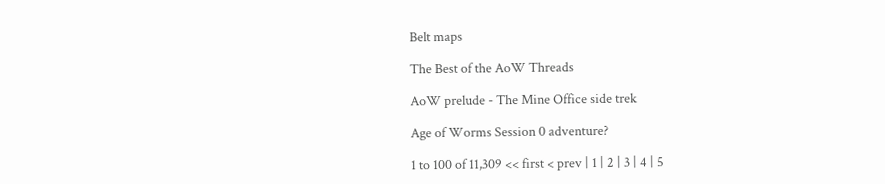Belt maps

The Best of the AoW Threads

AoW prelude - The Mine Office side trek

Age of Worms Session 0 adventure?

1 to 100 of 11,309 << first < prev | 1 | 2 | 3 | 4 | 5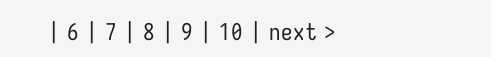| 6 | 7 | 8 | 9 | 10 | next >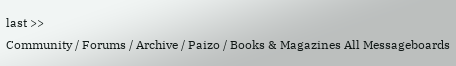last >>
Community / Forums / Archive / Paizo / Books & Magazines All Messageboards